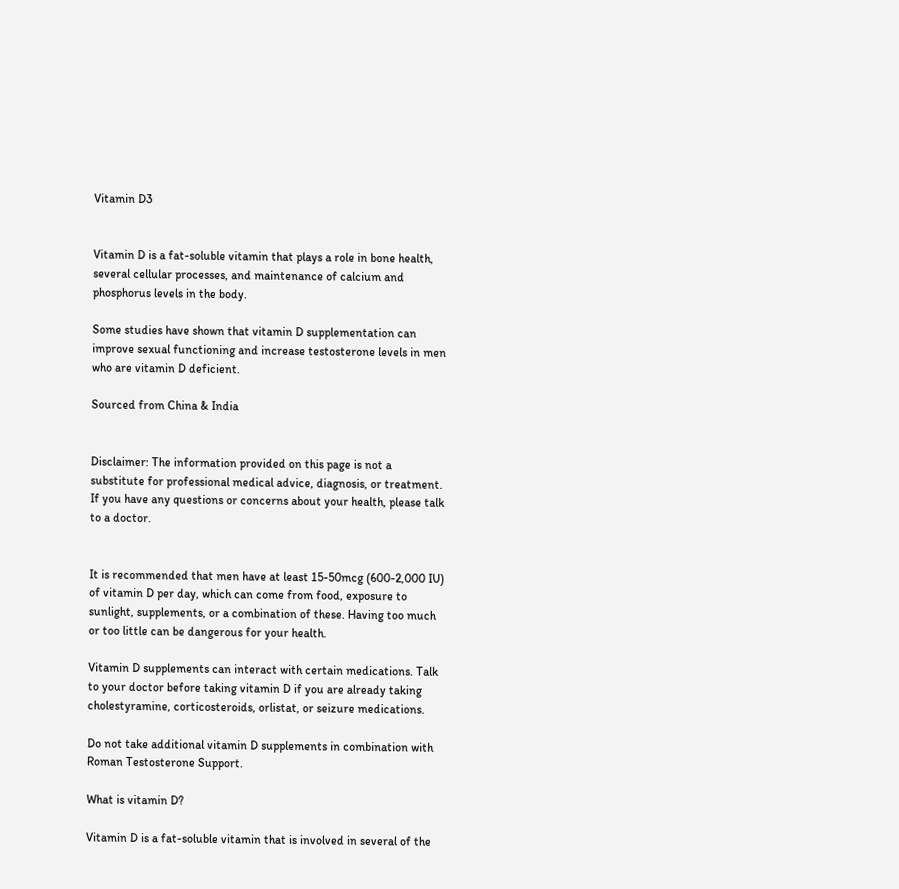Vitamin D3


Vitamin D is a fat-soluble vitamin that plays a role in bone health, several cellular processes, and maintenance of calcium and phosphorus levels in the body.

Some studies have shown that vitamin D supplementation can improve sexual functioning and increase testosterone levels in men who are vitamin D deficient.

Sourced from China & India


Disclaimer: The information provided on this page is not a substitute for professional medical advice, diagnosis, or treatment. If you have any questions or concerns about your health, please talk to a doctor.


It is recommended that men have at least 15-50mcg (600-2,000 IU) of vitamin D per day, which can come from food, exposure to sunlight, supplements, or a combination of these. Having too much or too little can be dangerous for your health.

Vitamin D supplements can interact with certain medications. Talk to your doctor before taking vitamin D if you are already taking cholestyramine, corticosteroids, orlistat, or seizure medications.

Do not take additional vitamin D supplements in combination with Roman Testosterone Support.

What is vitamin D?

Vitamin D is a fat-soluble vitamin that is involved in several of the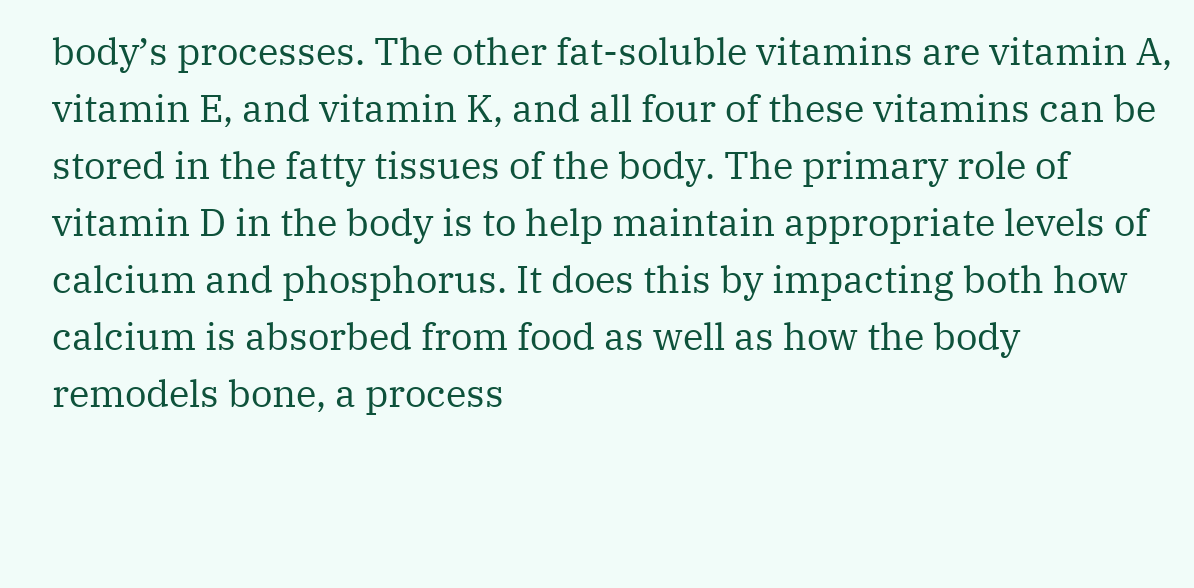body’s processes. The other fat-soluble vitamins are vitamin A, vitamin E, and vitamin K, and all four of these vitamins can be stored in the fatty tissues of the body. The primary role of vitamin D in the body is to help maintain appropriate levels of calcium and phosphorus. It does this by impacting both how calcium is absorbed from food as well as how the body remodels bone, a process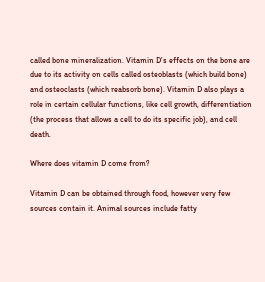called bone mineralization. Vitamin D’s effects on the bone are due to its activity on cells called osteoblasts (which build bone) and osteoclasts (which reabsorb bone). Vitamin D also plays a role in certain cellular functions, like cell growth, differentiation (the process that allows a cell to do its specific job), and cell death.

Where does vitamin D come from?

Vitamin D can be obtained through food, however very few sources contain it. Animal sources include fatty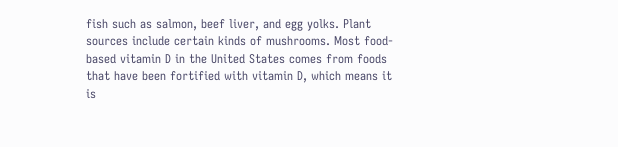fish such as salmon, beef liver, and egg yolks. Plant sources include certain kinds of mushrooms. Most food-based vitamin D in the United States comes from foods that have been fortified with vitamin D, which means it is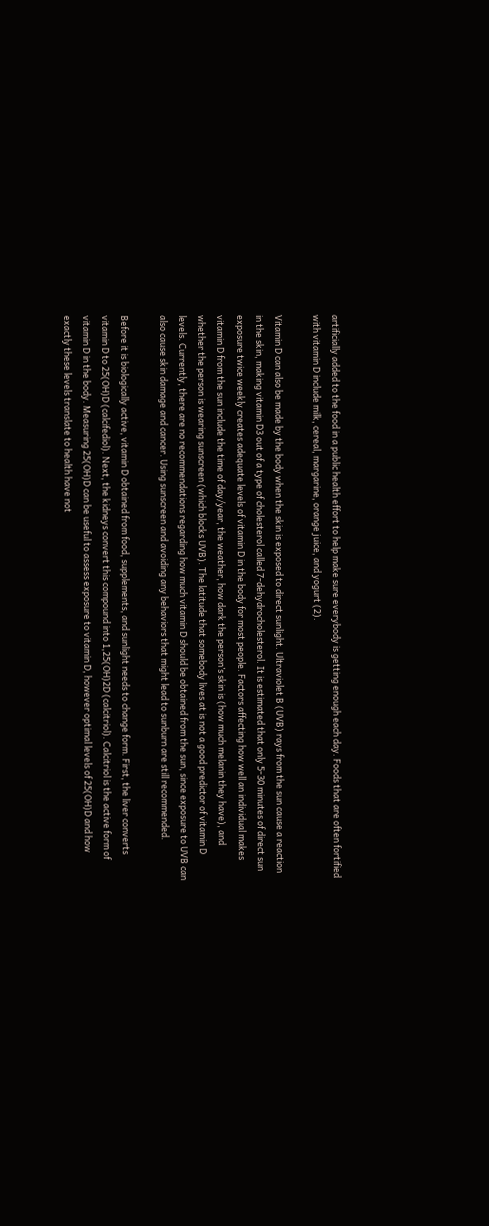artificially added to the food in a public health effort to help make sure everybody is getting enough each day. Foods that are often fortified with vitamin D include milk, cereal, margarine, orange juice, and yogurt (2).

Vitamin D can also be made by the body when the skin is exposed to direct sunlight. Ultraviolet B (UVB) rays from the sun cause a reaction in the skin, making vitamin D3 out of a type of cholesterol called 7-dehydrocholesterol. It is estimated that only 5-30 minutes of direct sun exposure twice weekly creates adequate levels of vitamin D in the body for most people. Factors affecting how well an individual makes vitamin D from the sun include the time of day/year, the weather, how dark the person’s skin is (how much melanin they have), and whether the person is wearing sunscreen (which blocks UVB). The latitude that somebody lives at is not a good predictor of vitamin D levels. Currently, there are no recommendations regarding how much vitamin D should be obtained from the sun, since exposure to UVB can also cause skin damage and cancer. Using sunscreen and avoiding any behaviors that might lead to sunburn are still recommended.

Before it is biologically active, vitamin D obtained from food, supplements, and sunlight needs to change form. First, the liver converts vitamin D to 25(OH)D (calcifediol). Next, the kidneys convert this compound into 1,25(OH)2D (calcitriol). Calcitriol is the active form of vitamin D in the body. Measuring 25(OH)D can be useful to assess exposure to vitamin D, however optimal levels of 25(OH)D and how exactly these levels translate to health have not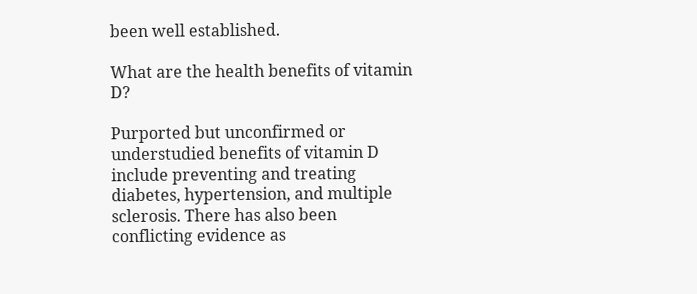been well established.

What are the health benefits of vitamin D?

Purported but unconfirmed or understudied benefits of vitamin D include preventing and treating diabetes, hypertension, and multiple sclerosis. There has also been conflicting evidence as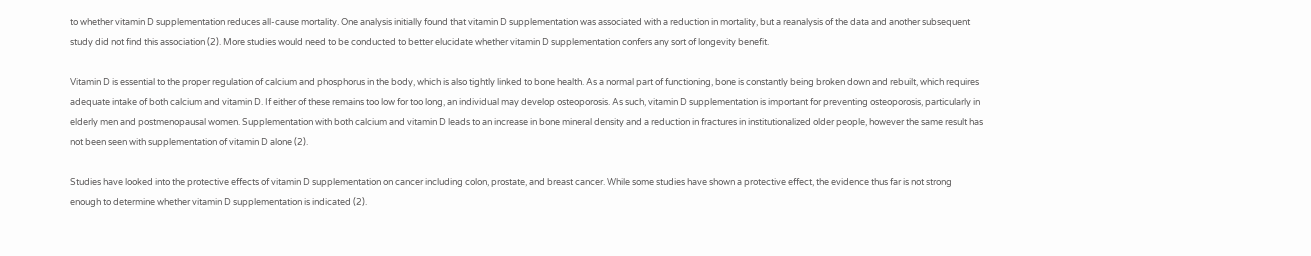to whether vitamin D supplementation reduces all-cause mortality. One analysis initially found that vitamin D supplementation was associated with a reduction in mortality, but a reanalysis of the data and another subsequent study did not find this association (2). More studies would need to be conducted to better elucidate whether vitamin D supplementation confers any sort of longevity benefit.

Vitamin D is essential to the proper regulation of calcium and phosphorus in the body, which is also tightly linked to bone health. As a normal part of functioning, bone is constantly being broken down and rebuilt, which requires adequate intake of both calcium and vitamin D. If either of these remains too low for too long, an individual may develop osteoporosis. As such, vitamin D supplementation is important for preventing osteoporosis, particularly in elderly men and postmenopausal women. Supplementation with both calcium and vitamin D leads to an increase in bone mineral density and a reduction in fractures in institutionalized older people, however the same result has not been seen with supplementation of vitamin D alone (2).

Studies have looked into the protective effects of vitamin D supplementation on cancer including colon, prostate, and breast cancer. While some studies have shown a protective effect, the evidence thus far is not strong enough to determine whether vitamin D supplementation is indicated (2).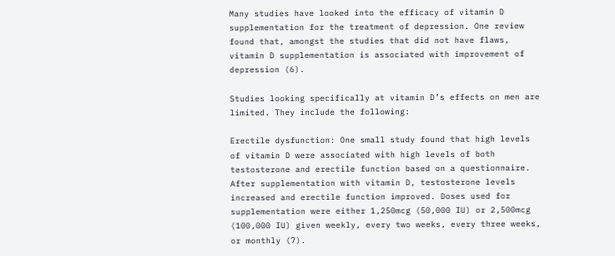Many studies have looked into the efficacy of vitamin D supplementation for the treatment of depression. One review found that, amongst the studies that did not have flaws, vitamin D supplementation is associated with improvement of depression (6).

Studies looking specifically at vitamin D’s effects on men are limited. They include the following:

Erectile dysfunction: One small study found that high levels of vitamin D were associated with high levels of both testosterone and erectile function based on a questionnaire. After supplementation with vitamin D, testosterone levels increased and erectile function improved. Doses used for supplementation were either 1,250mcg (50,000 IU) or 2,500mcg (100,000 IU) given weekly, every two weeks, every three weeks, or monthly (7).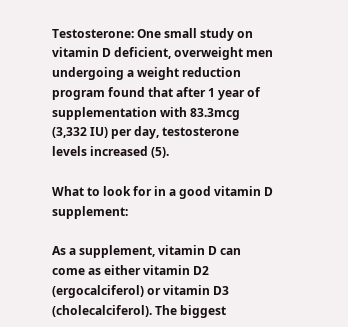Testosterone: One small study on vitamin D deficient, overweight men undergoing a weight reduction program found that after 1 year of supplementation with 83.3mcg (3,332 IU) per day, testosterone levels increased (5).

What to look for in a good vitamin D supplement:

As a supplement, vitamin D can come as either vitamin D2 (ergocalciferol) or vitamin D3 (cholecalciferol). The biggest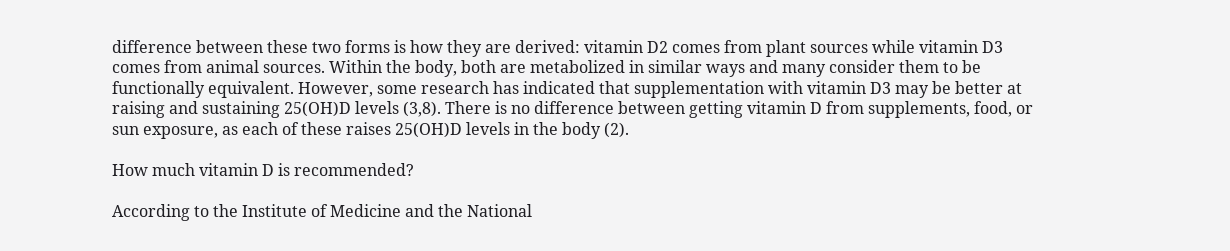difference between these two forms is how they are derived: vitamin D2 comes from plant sources while vitamin D3 comes from animal sources. Within the body, both are metabolized in similar ways and many consider them to be functionally equivalent. However, some research has indicated that supplementation with vitamin D3 may be better at raising and sustaining 25(OH)D levels (3,8). There is no difference between getting vitamin D from supplements, food, or sun exposure, as each of these raises 25(OH)D levels in the body (2).

How much vitamin D is recommended?

According to the Institute of Medicine and the National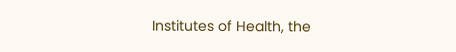Institutes of Health, the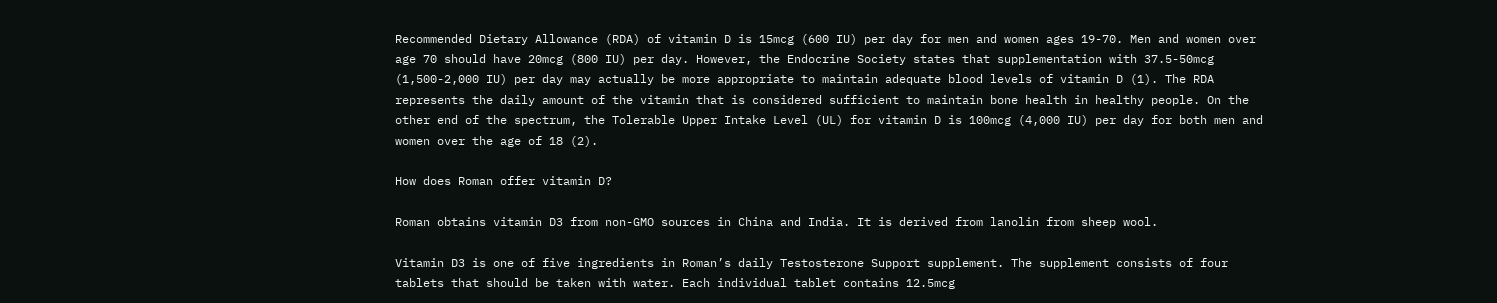Recommended Dietary Allowance (RDA) of vitamin D is 15mcg (600 IU) per day for men and women ages 19-70. Men and women over age 70 should have 20mcg (800 IU) per day. However, the Endocrine Society states that supplementation with 37.5-50mcg (1,500-2,000 IU) per day may actually be more appropriate to maintain adequate blood levels of vitamin D (1). The RDA represents the daily amount of the vitamin that is considered sufficient to maintain bone health in healthy people. On the other end of the spectrum, the Tolerable Upper Intake Level (UL) for vitamin D is 100mcg (4,000 IU) per day for both men and women over the age of 18 (2).

How does Roman offer vitamin D?

Roman obtains vitamin D3 from non-GMO sources in China and India. It is derived from lanolin from sheep wool.

Vitamin D3 is one of five ingredients in Roman’s daily Testosterone Support supplement. The supplement consists of four tablets that should be taken with water. Each individual tablet contains 12.5mcg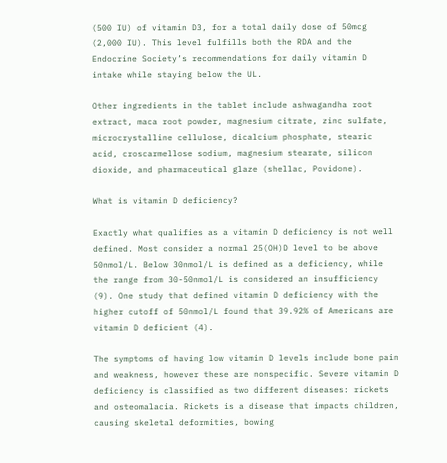(500 IU) of vitamin D3, for a total daily dose of 50mcg (2,000 IU). This level fulfills both the RDA and the Endocrine Society’s recommendations for daily vitamin D intake while staying below the UL.

Other ingredients in the tablet include ashwagandha root extract, maca root powder, magnesium citrate, zinc sulfate, microcrystalline cellulose, dicalcium phosphate, stearic acid, croscarmellose sodium, magnesium stearate, silicon dioxide, and pharmaceutical glaze (shellac, Povidone).

What is vitamin D deficiency?

Exactly what qualifies as a vitamin D deficiency is not well defined. Most consider a normal 25(OH)D level to be above 50nmol/L. Below 30nmol/L is defined as a deficiency, while the range from 30-50nmol/L is considered an insufficiency (9). One study that defined vitamin D deficiency with the higher cutoff of 50nmol/L found that 39.92% of Americans are vitamin D deficient (4).

The symptoms of having low vitamin D levels include bone pain and weakness, however these are nonspecific. Severe vitamin D deficiency is classified as two different diseases: rickets and osteomalacia. Rickets is a disease that impacts children, causing skeletal deformities, bowing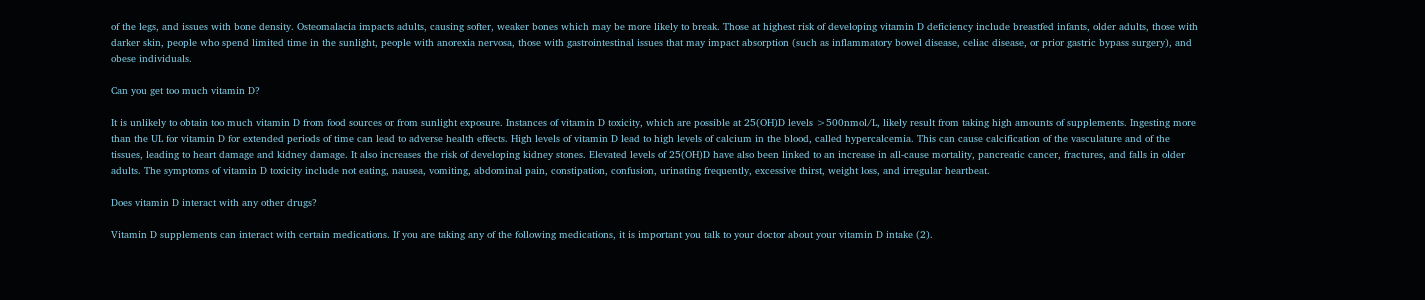of the legs, and issues with bone density. Osteomalacia impacts adults, causing softer, weaker bones which may be more likely to break. Those at highest risk of developing vitamin D deficiency include breastfed infants, older adults, those with darker skin, people who spend limited time in the sunlight, people with anorexia nervosa, those with gastrointestinal issues that may impact absorption (such as inflammatory bowel disease, celiac disease, or prior gastric bypass surgery), and obese individuals.

Can you get too much vitamin D?

It is unlikely to obtain too much vitamin D from food sources or from sunlight exposure. Instances of vitamin D toxicity, which are possible at 25(OH)D levels >500nmol/L, likely result from taking high amounts of supplements. Ingesting more than the UL for vitamin D for extended periods of time can lead to adverse health effects. High levels of vitamin D lead to high levels of calcium in the blood, called hypercalcemia. This can cause calcification of the vasculature and of the tissues, leading to heart damage and kidney damage. It also increases the risk of developing kidney stones. Elevated levels of 25(OH)D have also been linked to an increase in all-cause mortality, pancreatic cancer, fractures, and falls in older adults. The symptoms of vitamin D toxicity include not eating, nausea, vomiting, abdominal pain, constipation, confusion, urinating frequently, excessive thirst, weight loss, and irregular heartbeat.

Does vitamin D interact with any other drugs?

Vitamin D supplements can interact with certain medications. If you are taking any of the following medications, it is important you talk to your doctor about your vitamin D intake (2).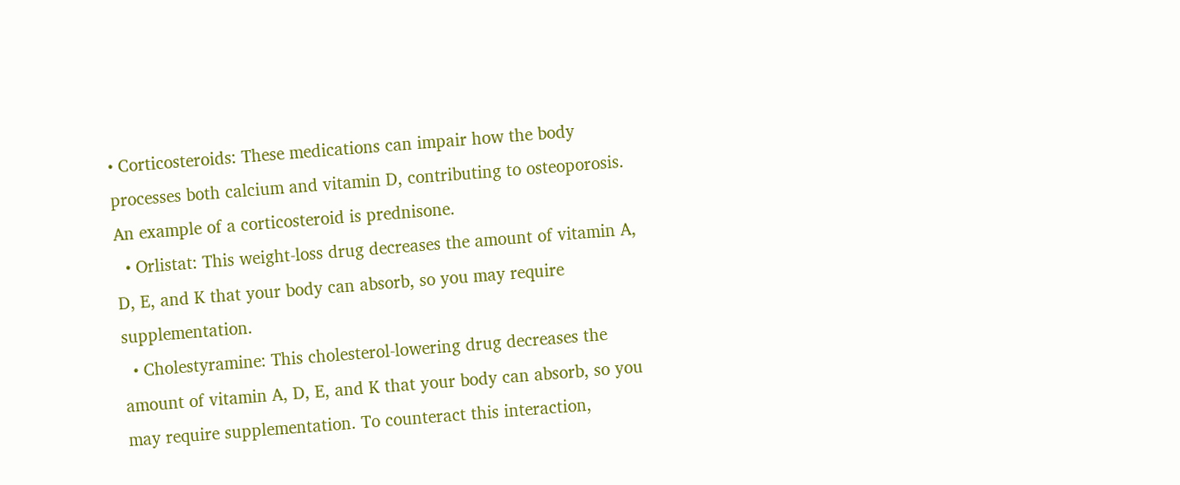• Corticosteroids: These medications can impair how the body processes both calcium and vitamin D, contributing to osteoporosis. An example of a corticosteroid is prednisone.
  • Orlistat: This weight-loss drug decreases the amount of vitamin A, D, E, and K that your body can absorb, so you may require supplementation.
  • Cholestyramine: This cholesterol-lowering drug decreases the amount of vitamin A, D, E, and K that your body can absorb, so you may require supplementation. To counteract this interaction,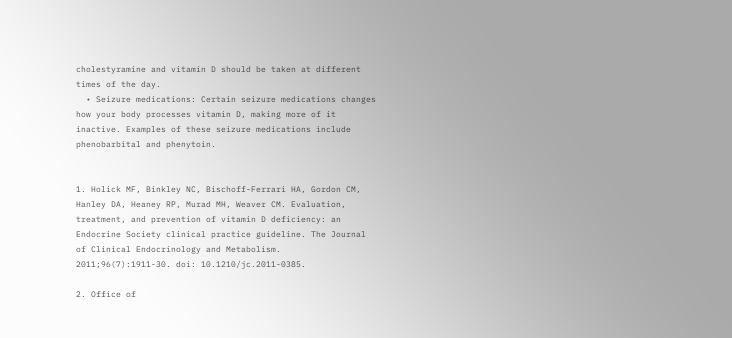cholestyramine and vitamin D should be taken at different times of the day.
  • Seizure medications: Certain seizure medications changes how your body processes vitamin D, making more of it inactive. Examples of these seizure medications include phenobarbital and phenytoin.


1. Holick MF, Binkley NC, Bischoff-Ferrari HA, Gordon CM, Hanley DA, Heaney RP, Murad MH, Weaver CM. Evaluation, treatment, and prevention of vitamin D deficiency: an Endocrine Society clinical practice guideline. The Journal of Clinical Endocrinology and Metabolism. 2011;96(7):1911-30. doi: 10.1210/jc.2011-0385.

2. Office of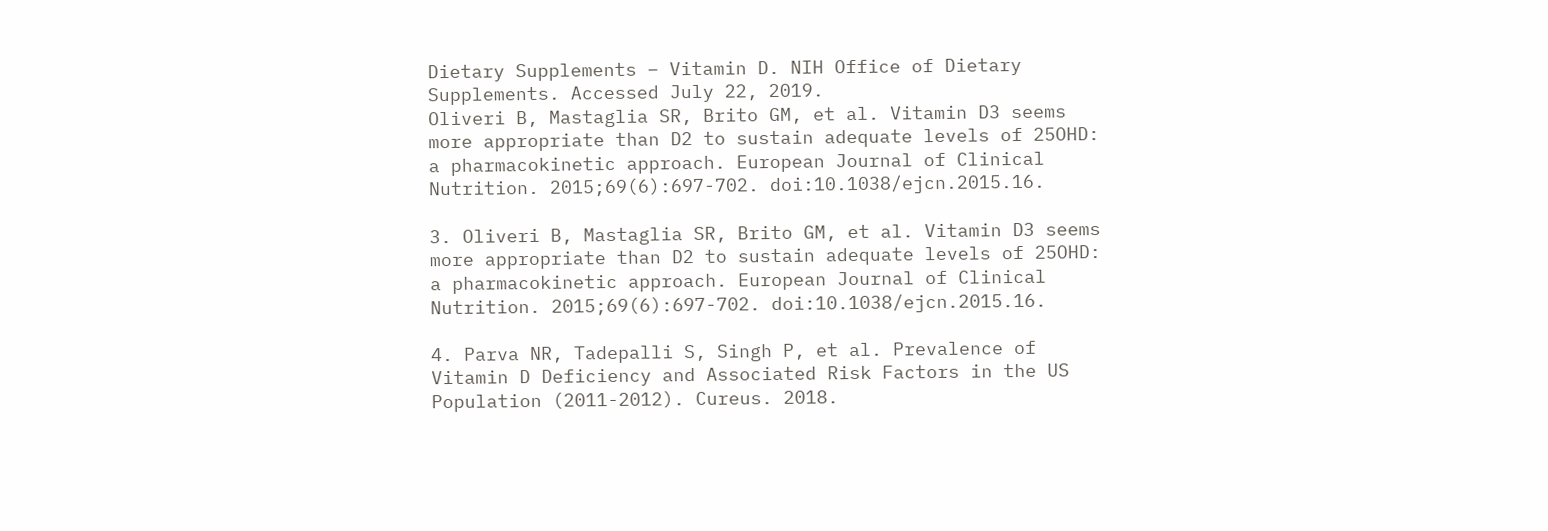Dietary Supplements – Vitamin D. NIH Office of Dietary Supplements. Accessed July 22, 2019.
Oliveri B, Mastaglia SR, Brito GM, et al. Vitamin D3 seems more appropriate than D2 to sustain adequate levels of 25OHD: a pharmacokinetic approach. European Journal of Clinical Nutrition. 2015;69(6):697-702. doi:10.1038/ejcn.2015.16.

3. Oliveri B, Mastaglia SR, Brito GM, et al. Vitamin D3 seems more appropriate than D2 to sustain adequate levels of 25OHD: a pharmacokinetic approach. European Journal of Clinical Nutrition. 2015;69(6):697-702. doi:10.1038/ejcn.2015.16.

4. Parva NR, Tadepalli S, Singh P, et al. Prevalence of Vitamin D Deficiency and Associated Risk Factors in the US Population (2011-2012). Cureus. 2018.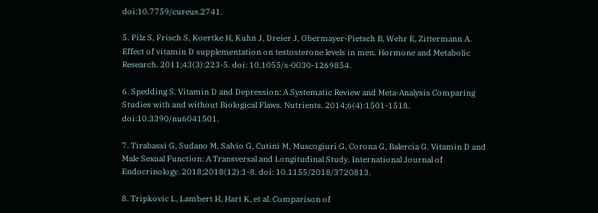doi:10.7759/cureus.2741.

5. Pilz S, Frisch S, Koertke H, Kuhn J, Dreier J, Obermayer-Pietsch B, Wehr E, Zittermann A. Effect of vitamin D supplementation on testosterone levels in men. Hormone and Metabolic Research. 2011;43(3):223-5. doi: 10.1055/s-0030-1269854.

6. Spedding S. Vitamin D and Depression: A Systematic Review and Meta-Analysis Comparing Studies with and without Biological Flaws. Nutrients. 2014;6(4):1501-1518. doi:10.3390/nu6041501.

7. Tirabassi G, Sudano M, Salvio G, Cutini M, Muscogiuri G, Corona G, Balercia G. Vitamin D and Male Sexual Function: A Transversal and Longitudinal Study. International Journal of Endocrinology. 2018;2018(12):1-8. doi: 10.1155/2018/3720813.

8. Tripkovic L, Lambert H, Hart K, et al. Comparison of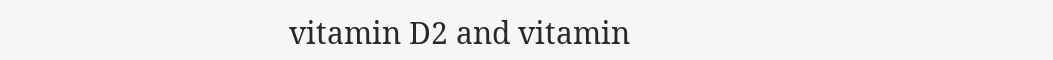vitamin D2 and vitamin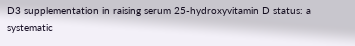D3 supplementation in raising serum 25-hydroxyvitamin D status: a systematic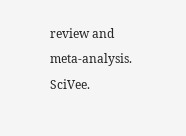review and meta-analysis. SciVee.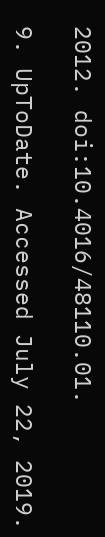2012. doi:10.4016/48110.01.

9. UpToDate. Accessed July 22, 2019.